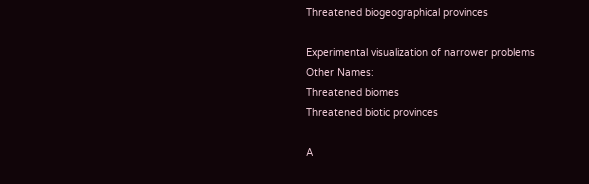Threatened biogeographical provinces

Experimental visualization of narrower problems
Other Names:
Threatened biomes
Threatened biotic provinces

A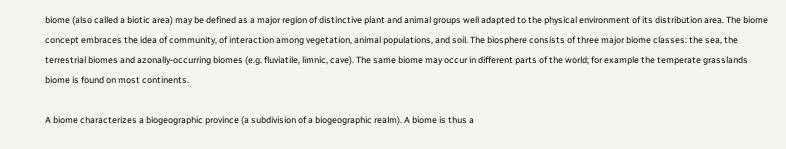biome (also called a biotic area) may be defined as a major region of distinctive plant and animal groups well adapted to the physical environment of its distribution area. The biome concept embraces the idea of community, of interaction among vegetation, animal populations, and soil. The biosphere consists of three major biome classes: the sea, the terrestrial biomes and azonally-occurring biomes (e.g. fluviatile, limnic, cave). The same biome may occur in different parts of the world; for example the temperate grasslands biome is found on most continents.

A biome characterizes a biogeographic province (a subdivision of a biogeographic realm). A biome is thus a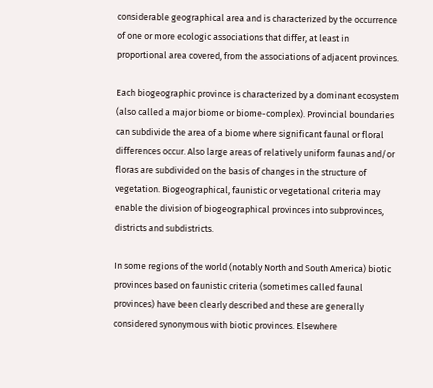considerable geographical area and is characterized by the occurrence of one or more ecologic associations that differ, at least in proportional area covered, from the associations of adjacent provinces.

Each biogeographic province is characterized by a dominant ecosystem (also called a major biome or biome-complex). Provincial boundaries can subdivide the area of a biome where significant faunal or floral differences occur. Also large areas of relatively uniform faunas and/or floras are subdivided on the basis of changes in the structure of vegetation. Biogeographical, faunistic or vegetational criteria may enable the division of biogeographical provinces into subprovinces, districts and subdistricts.

In some regions of the world (notably North and South America) biotic provinces based on faunistic criteria (sometimes called faunal provinces) have been clearly described and these are generally considered synonymous with biotic provinces. Elsewhere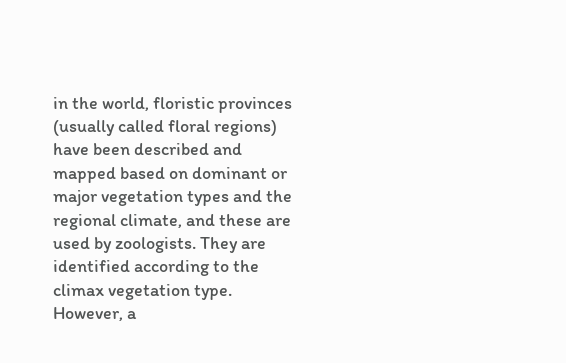in the world, floristic provinces (usually called floral regions) have been described and mapped based on dominant or major vegetation types and the regional climate, and these are used by zoologists. They are identified according to the climax vegetation type. However, a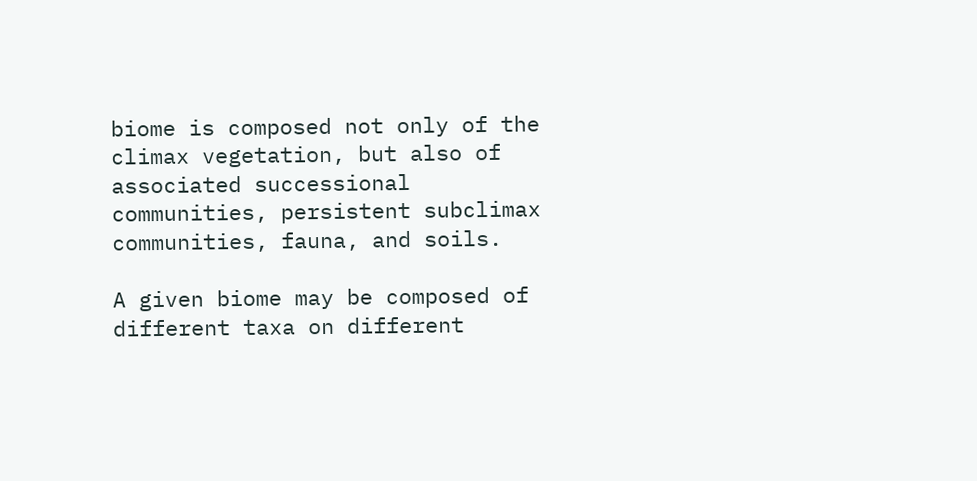biome is composed not only of the climax vegetation, but also of associated successional communities, persistent subclimax communities, fauna, and soils.

A given biome may be composed of different taxa on different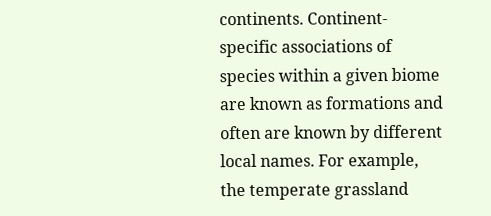continents. Continent-specific associations of species within a given biome are known as formations and often are known by different local names. For example, the temperate grassland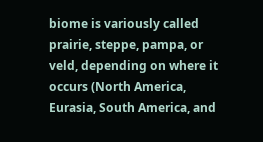biome is variously called prairie, steppe, pampa, or veld, depending on where it occurs (North America, Eurasia, South America, and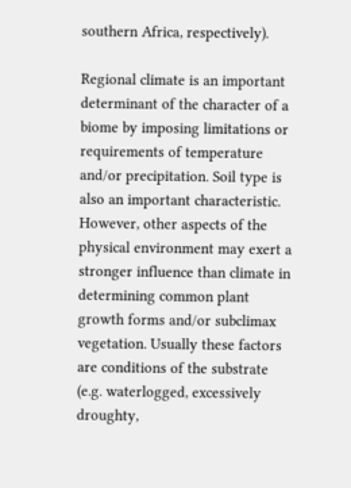southern Africa, respectively).

Regional climate is an important determinant of the character of a biome by imposing limitations or requirements of temperature and/or precipitation. Soil type is also an important characteristic. However, other aspects of the physical environment may exert a stronger influence than climate in determining common plant growth forms and/or subclimax vegetation. Usually these factors are conditions of the substrate (e.g. waterlogged, excessively droughty,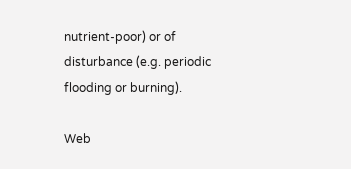nutrient-poor) or of disturbance (e.g. periodic flooding or burning).

Web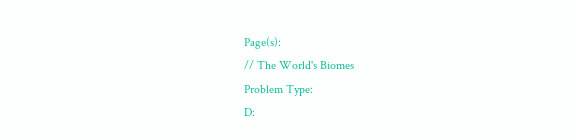Page(s):
// The World's Biomes
Problem Type:
D: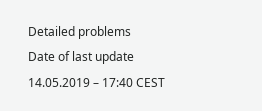Detailed problems
Date of last update
14.05.2019 – 17:40 CEST